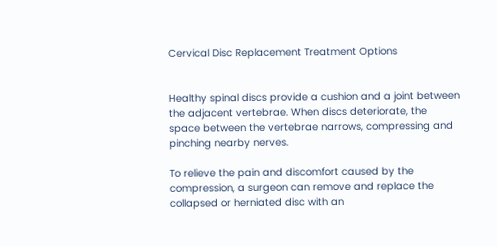Cervical Disc Replacement Treatment Options


Healthy spinal discs provide a cushion and a joint between the adjacent vertebrae. When discs deteriorate, the space between the vertebrae narrows, compressing and pinching nearby nerves.

To relieve the pain and discomfort caused by the compression, a surgeon can remove and replace the collapsed or herniated disc with an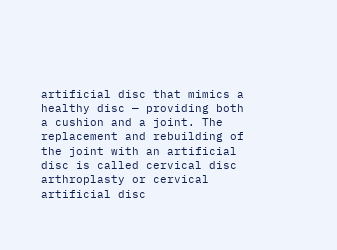artificial disc that mimics a healthy disc — providing both a cushion and a joint. The replacement and rebuilding of the joint with an artificial disc is called cervical disc arthroplasty or cervical artificial disc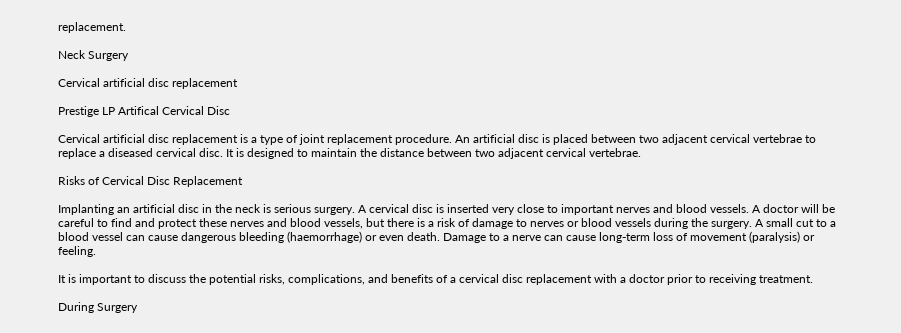replacement.

Neck Surgery

Cervical artificial disc replacement

Prestige LP Artifical Cervical Disc

Cervical artificial disc replacement is a type of joint replacement procedure. An artificial disc is placed between two adjacent cervical vertebrae to replace a diseased cervical disc. It is designed to maintain the distance between two adjacent cervical vertebrae.

Risks of Cervical Disc Replacement

Implanting an artificial disc in the neck is serious surgery. A cervical disc is inserted very close to important nerves and blood vessels. A doctor will be careful to find and protect these nerves and blood vessels, but there is a risk of damage to nerves or blood vessels during the surgery. A small cut to a blood vessel can cause dangerous bleeding (haemorrhage) or even death. Damage to a nerve can cause long-term loss of movement (paralysis) or feeling.

It is important to discuss the potential risks, complications, and benefits of a cervical disc replacement with a doctor prior to receiving treatment.

During Surgery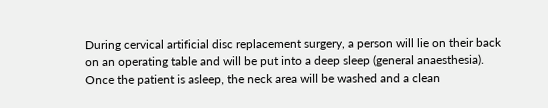During cervical artificial disc replacement surgery, a person will lie on their back on an operating table and will be put into a deep sleep (general anaesthesia). Once the patient is asleep, the neck area will be washed and a clean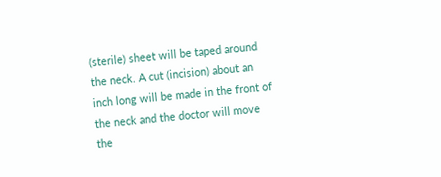(sterile) sheet will be taped around the neck. A cut (incision) about an inch long will be made in the front of the neck and the doctor will move the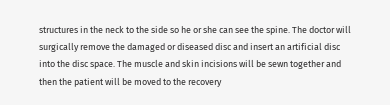structures in the neck to the side so he or she can see the spine. The doctor will surgically remove the damaged or diseased disc and insert an artificial disc into the disc space. The muscle and skin incisions will be sewn together and then the patient will be moved to the recovery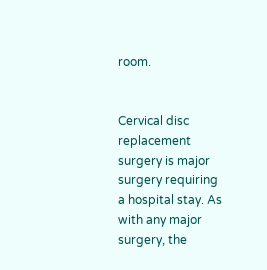room.


Cervical disc replacement surgery is major surgery requiring a hospital stay. As with any major surgery, the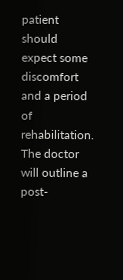patient should expect some discomfort and a period of rehabilitation. The doctor will outline a post-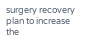surgery recovery plan to increase the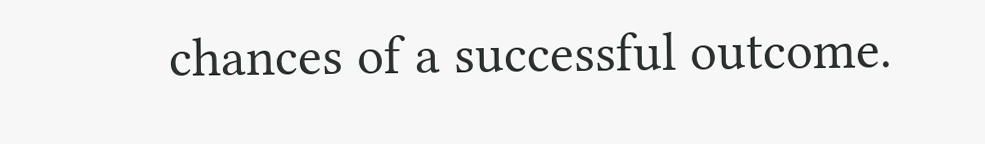chances of a successful outcome.